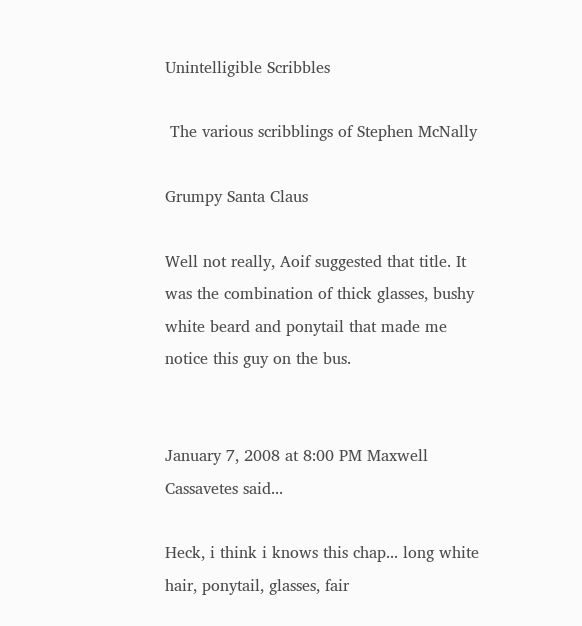Unintelligible Scribbles

 The various scribblings of Stephen McNally

Grumpy Santa Claus

Well not really, Aoif suggested that title. It was the combination of thick glasses, bushy white beard and ponytail that made me notice this guy on the bus.


January 7, 2008 at 8:00 PM Maxwell Cassavetes said...

Heck, i think i knows this chap... long white hair, ponytail, glasses, fair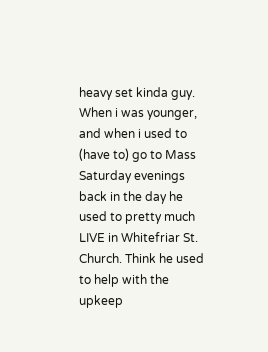heavy set kinda guy. When i was younger, and when i used to (have to) go to Mass Saturday evenings back in the day he used to pretty much LIVE in Whitefriar St. Church. Think he used to help with the upkeep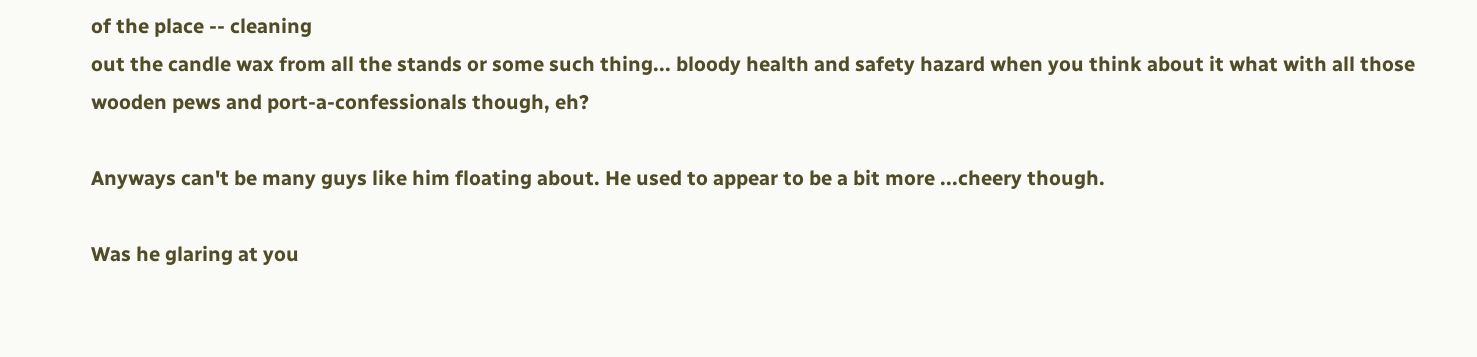of the place -- cleaning
out the candle wax from all the stands or some such thing... bloody health and safety hazard when you think about it what with all those wooden pews and port-a-confessionals though, eh?

Anyways can't be many guys like him floating about. He used to appear to be a bit more ...cheery though.

Was he glaring at you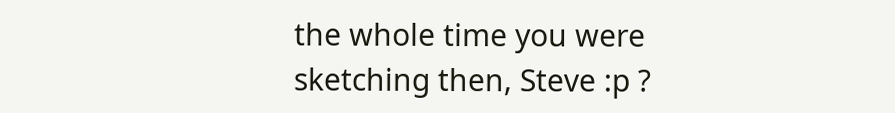the whole time you were sketching then, Steve :p ?